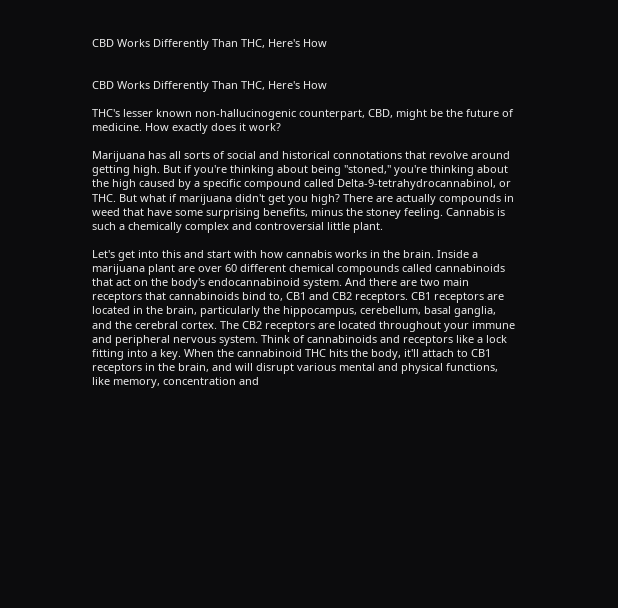CBD Works Differently Than THC, Here's How


CBD Works Differently Than THC, Here's How

THC's lesser known non-hallucinogenic counterpart, CBD, might be the future of medicine. How exactly does it work?

Marijuana has all sorts of social and historical connotations that revolve around getting high. But if you're thinking about being "stoned," you're thinking about the high caused by a specific compound called Delta-9-tetrahydrocannabinol, or THC. But what if marijuana didn't get you high? There are actually compounds in weed that have some surprising benefits, minus the stoney feeling. Cannabis is such a chemically complex and controversial little plant.

Let's get into this and start with how cannabis works in the brain. Inside a marijuana plant are over 60 different chemical compounds called cannabinoids that act on the body's endocannabinoid system. And there are two main receptors that cannabinoids bind to, CB1 and CB2 receptors. CB1 receptors are located in the brain, particularly the hippocampus, cerebellum, basal ganglia, and the cerebral cortex. The CB2 receptors are located throughout your immune and peripheral nervous system. Think of cannabinoids and receptors like a lock fitting into a key. When the cannabinoid THC hits the body, it'll attach to CB1 receptors in the brain, and will disrupt various mental and physical functions, like memory, concentration and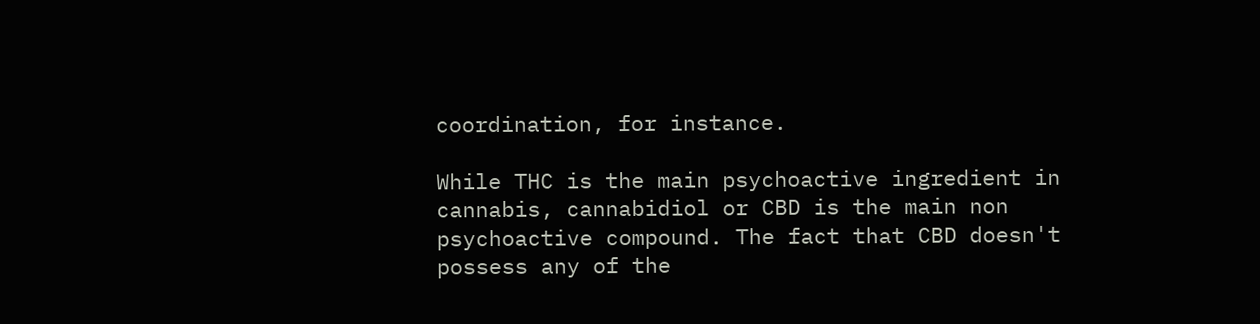coordination, for instance.

While THC is the main psychoactive ingredient in cannabis, cannabidiol or CBD is the main non psychoactive compound. The fact that CBD doesn't possess any of the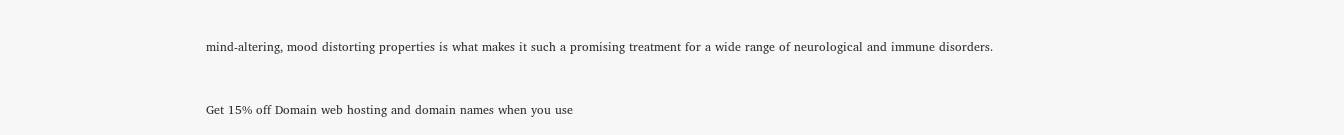mind-altering, mood distorting properties is what makes it such a promising treatment for a wide range of neurological and immune disorders.


Get 15% off Domain web hosting and domain names when you use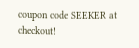coupon code SEEKER at checkout!